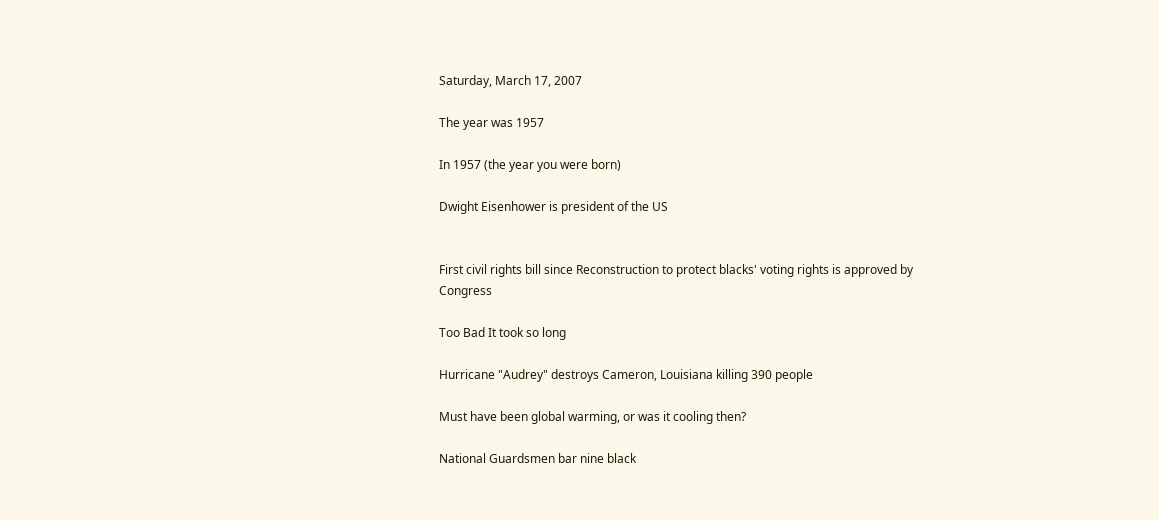Saturday, March 17, 2007

The year was 1957

In 1957 (the year you were born)

Dwight Eisenhower is president of the US


First civil rights bill since Reconstruction to protect blacks' voting rights is approved by Congress

Too Bad It took so long

Hurricane "Audrey" destroys Cameron, Louisiana killing 390 people

Must have been global warming, or was it cooling then?

National Guardsmen bar nine black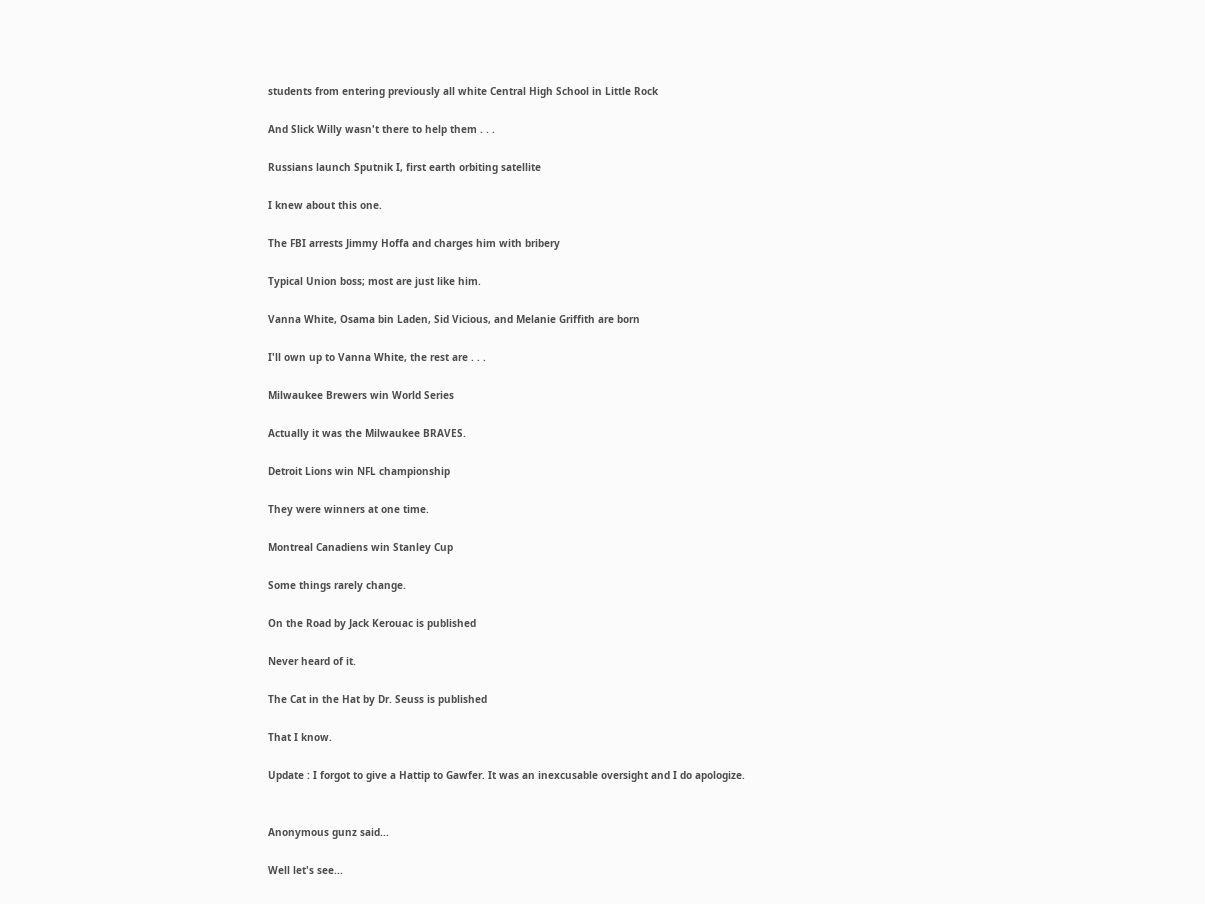students from entering previously all white Central High School in Little Rock

And Slick Willy wasn't there to help them . . .

Russians launch Sputnik I, first earth orbiting satellite

I knew about this one.

The FBI arrests Jimmy Hoffa and charges him with bribery

Typical Union boss; most are just like him.

Vanna White, Osama bin Laden, Sid Vicious, and Melanie Griffith are born

I'll own up to Vanna White, the rest are . . .

Milwaukee Brewers win World Series

Actually it was the Milwaukee BRAVES.

Detroit Lions win NFL championship

They were winners at one time.

Montreal Canadiens win Stanley Cup

Some things rarely change.

On the Road by Jack Kerouac is published

Never heard of it.

The Cat in the Hat by Dr. Seuss is published

That I know.

Update : I forgot to give a Hattip to Gawfer. It was an inexcusable oversight and I do apologize.


Anonymous gunz said...

Well let's see...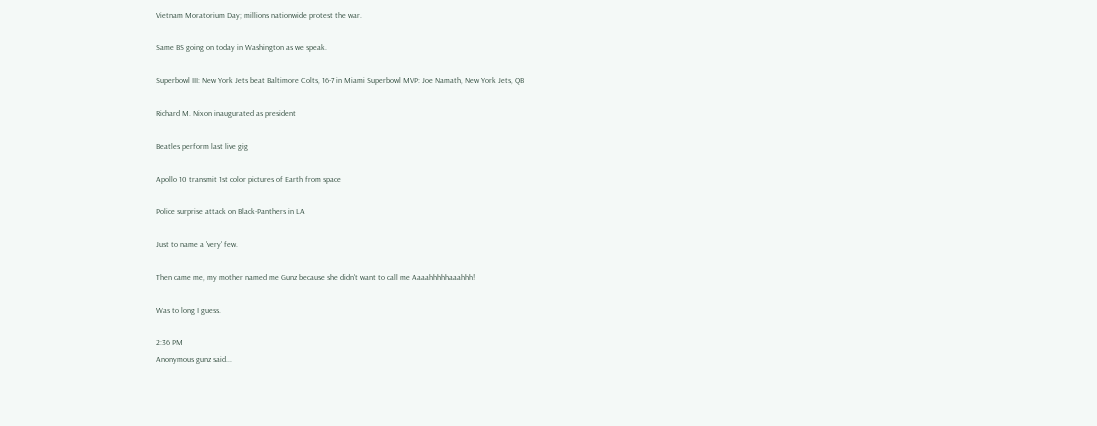Vietnam Moratorium Day; millions nationwide protest the war.

Same BS going on today in Washington as we speak.

Superbowl III: New York Jets beat Baltimore Colts, 16-7 in Miami Superbowl MVP: Joe Namath, New York Jets, QB

Richard M. Nixon inaugurated as president

Beatles perform last live gig

Apollo 10 transmit 1st color pictures of Earth from space

Police surprise attack on Black-Panthers in LA

Just to name a 'very' few.

Then came me, my mother named me Gunz because she didn't want to call me Aaaahhhhhaaahhh!

Was to long I guess.

2:36 PM
Anonymous gunz said...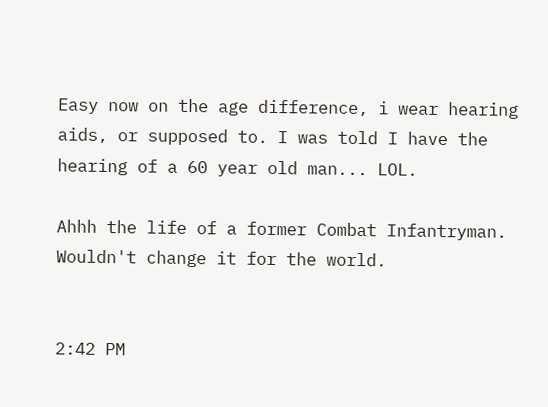Easy now on the age difference, i wear hearing aids, or supposed to. I was told I have the hearing of a 60 year old man... LOL.

Ahhh the life of a former Combat Infantryman. Wouldn't change it for the world.


2:42 PM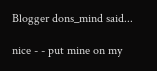Blogger dons_mind said...

nice - - put mine on my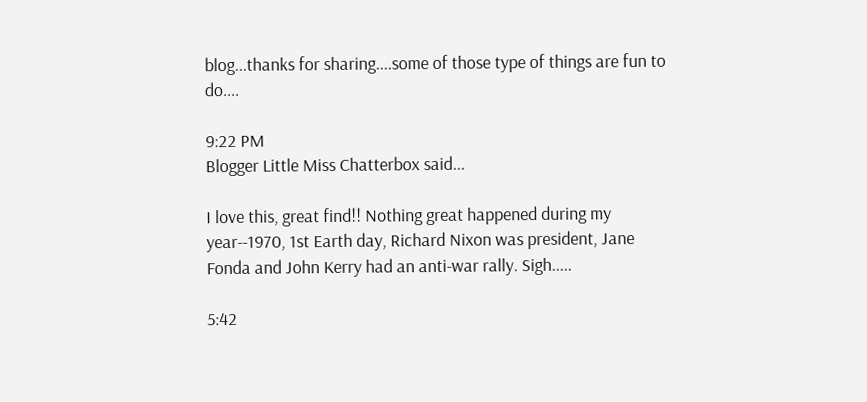blog...thanks for sharing....some of those type of things are fun to do....

9:22 PM
Blogger Little Miss Chatterbox said...

I love this, great find!! Nothing great happened during my year--1970, 1st Earth day, Richard Nixon was president, Jane Fonda and John Kerry had an anti-war rally. Sigh.....

5:42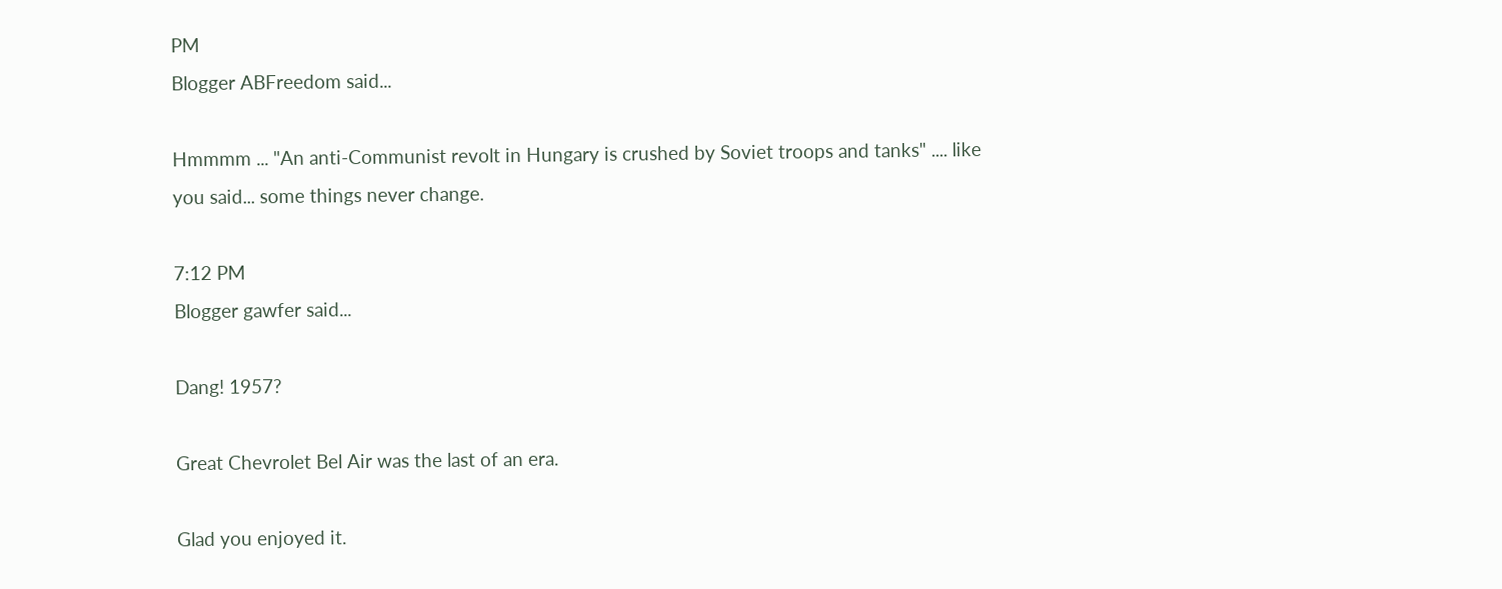PM
Blogger ABFreedom said...

Hmmmm ... "An anti-Communist revolt in Hungary is crushed by Soviet troops and tanks" .... like you said... some things never change.

7:12 PM
Blogger gawfer said...

Dang! 1957?

Great Chevrolet Bel Air was the last of an era.

Glad you enjoyed it.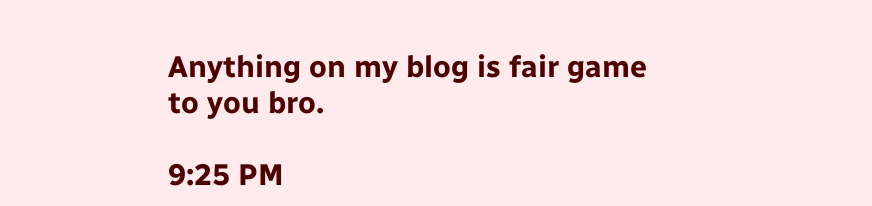Anything on my blog is fair game to you bro.

9:25 PM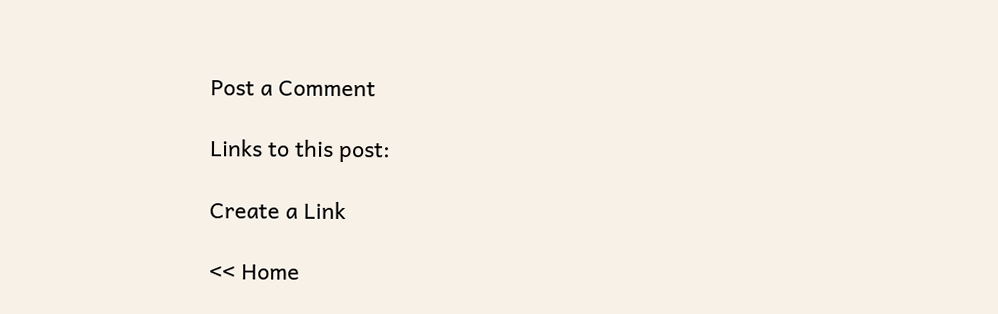Post a Comment

Links to this post:

Create a Link

<< Home